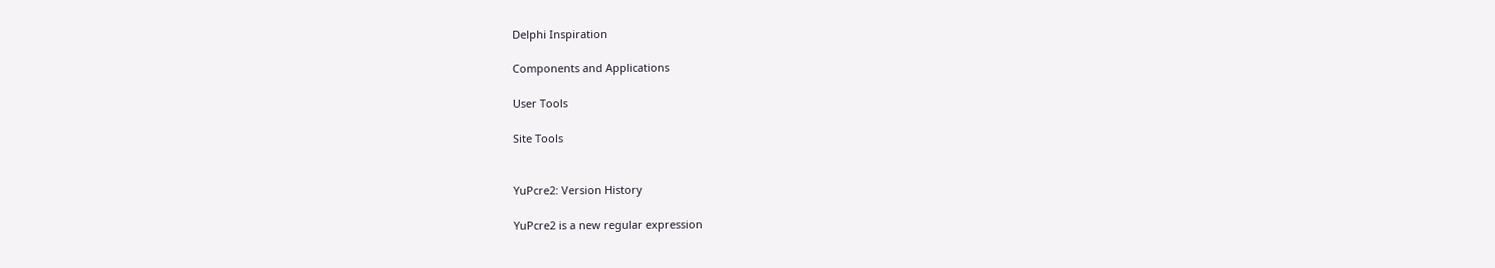Delphi Inspiration

Components and Applications

User Tools

Site Tools


YuPcre2: Version History

YuPcre2 is a new regular expression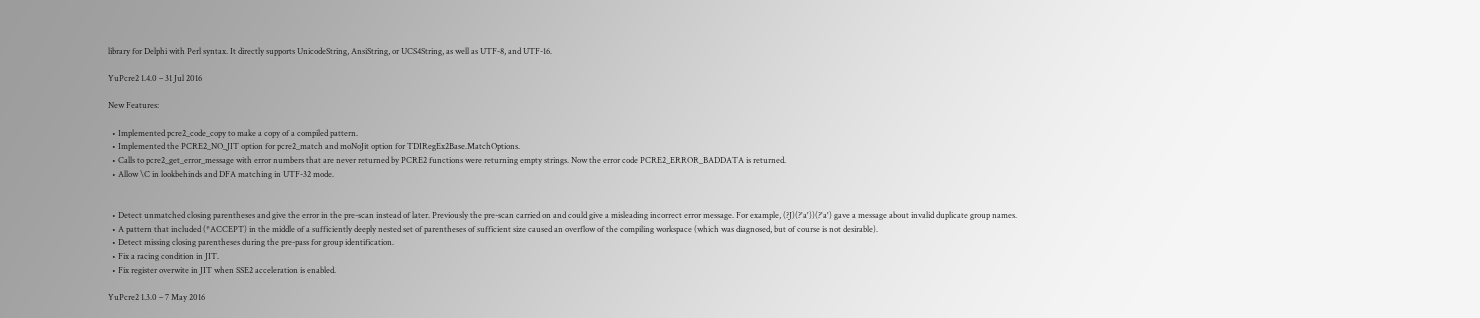library for Delphi with Perl syntax. It directly supports UnicodeString, AnsiString, or UCS4String, as well as UTF-8, and UTF-16.

YuPcre2 1.4.0 – 31 Jul 2016

New Features:

  • Implemented pcre2_code_copy to make a copy of a compiled pattern.
  • Implemented the PCRE2_NO_JIT option for pcre2_match and moNoJit option for TDIRegEx2Base.MatchOptions.
  • Calls to pcre2_get_error_message with error numbers that are never returned by PCRE2 functions were returning empty strings. Now the error code PCRE2_ERROR_BADDATA is returned.
  • Allow \C in lookbehinds and DFA matching in UTF-32 mode.


  • Detect unmatched closing parentheses and give the error in the pre-scan instead of later. Previously the pre-scan carried on and could give a misleading incorrect error message. For example, (?J)(?'a'))(?'a') gave a message about invalid duplicate group names.
  • A pattern that included (*ACCEPT) in the middle of a sufficiently deeply nested set of parentheses of sufficient size caused an overflow of the compiling workspace (which was diagnosed, but of course is not desirable).
  • Detect missing closing parentheses during the pre-pass for group identification.
  • Fix a racing condition in JIT.
  • Fix register overwite in JIT when SSE2 acceleration is enabled.

YuPcre2 1.3.0 – 7 May 2016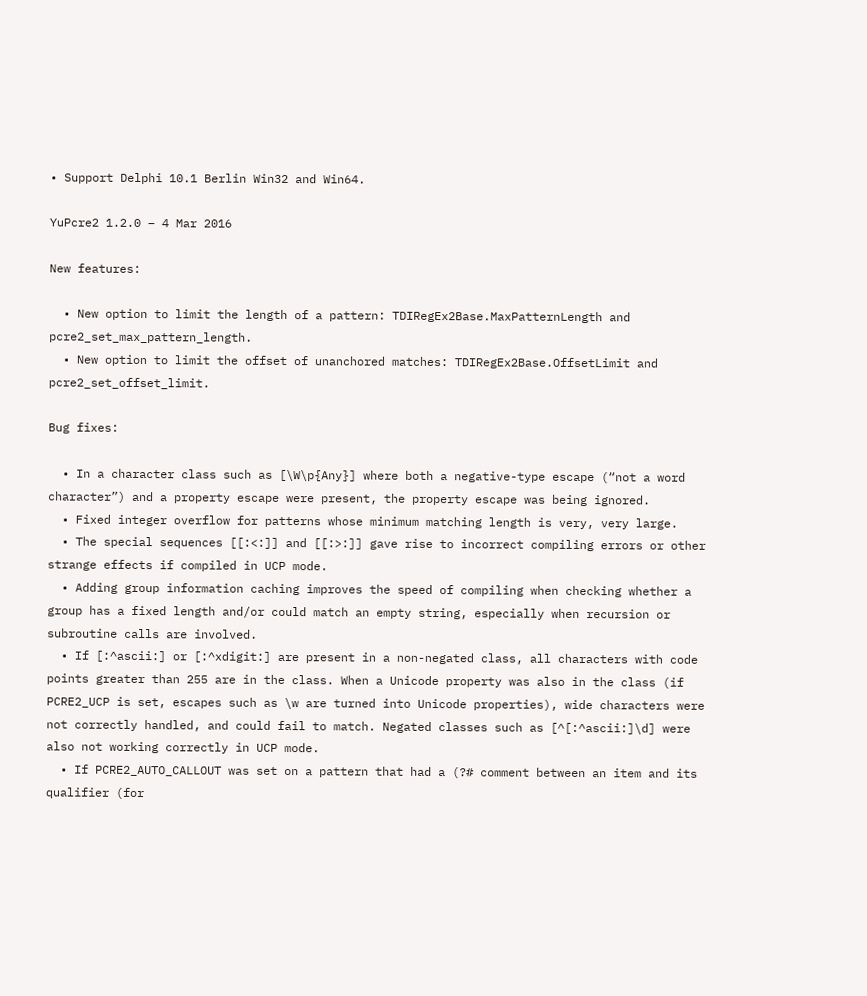• Support Delphi 10.1 Berlin Win32 and Win64.

YuPcre2 1.2.0 – 4 Mar 2016

New features:

  • New option to limit the length of a pattern: TDIRegEx2Base.MaxPatternLength and pcre2_set_max_pattern_length.
  • New option to limit the offset of unanchored matches: TDIRegEx2Base.OffsetLimit and pcre2_set_offset_limit.

Bug fixes:

  • In a character class such as [\W\p{Any}] where both a negative-type escape (“not a word character”) and a property escape were present, the property escape was being ignored.
  • Fixed integer overflow for patterns whose minimum matching length is very, very large.
  • The special sequences [[:<:]] and [[:>:]] gave rise to incorrect compiling errors or other strange effects if compiled in UCP mode.
  • Adding group information caching improves the speed of compiling when checking whether a group has a fixed length and/or could match an empty string, especially when recursion or subroutine calls are involved.
  • If [:^ascii:] or [:^xdigit:] are present in a non-negated class, all characters with code points greater than 255 are in the class. When a Unicode property was also in the class (if PCRE2_UCP is set, escapes such as \w are turned into Unicode properties), wide characters were not correctly handled, and could fail to match. Negated classes such as [^[:^ascii:]\d] were also not working correctly in UCP mode.
  • If PCRE2_AUTO_CALLOUT was set on a pattern that had a (?# comment between an item and its qualifier (for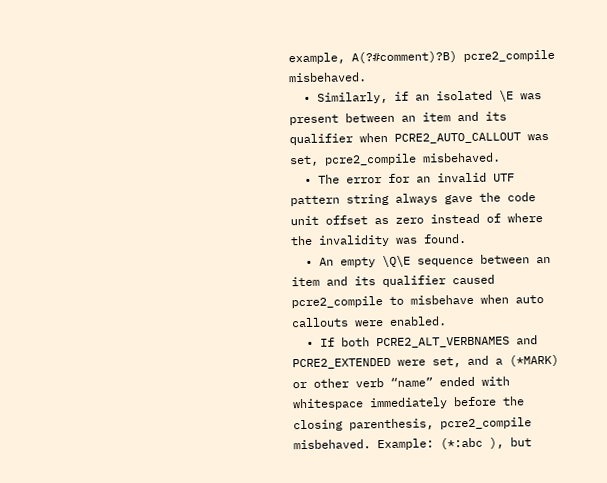example, A(?#comment)?B) pcre2_compile misbehaved.
  • Similarly, if an isolated \E was present between an item and its qualifier when PCRE2_AUTO_CALLOUT was set, pcre2_compile misbehaved.
  • The error for an invalid UTF pattern string always gave the code unit offset as zero instead of where the invalidity was found.
  • An empty \Q\E sequence between an item and its qualifier caused pcre2_compile to misbehave when auto callouts were enabled.
  • If both PCRE2_ALT_VERBNAMES and PCRE2_EXTENDED were set, and a (*MARK) or other verb “name” ended with whitespace immediately before the closing parenthesis, pcre2_compile misbehaved. Example: (*:abc ), but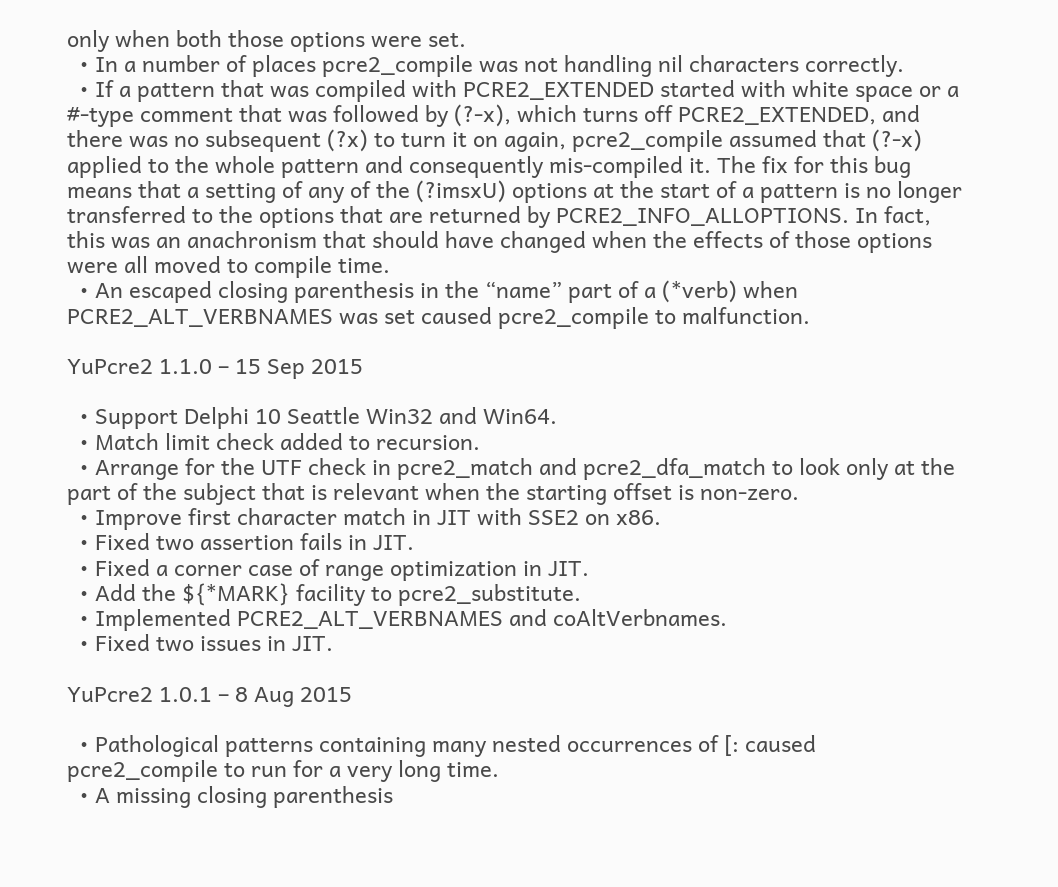only when both those options were set.
  • In a number of places pcre2_compile was not handling nil characters correctly.
  • If a pattern that was compiled with PCRE2_EXTENDED started with white space or a #-type comment that was followed by (?-x), which turns off PCRE2_EXTENDED, and there was no subsequent (?x) to turn it on again, pcre2_compile assumed that (?-x) applied to the whole pattern and consequently mis-compiled it. The fix for this bug means that a setting of any of the (?imsxU) options at the start of a pattern is no longer transferred to the options that are returned by PCRE2_INFO_ALLOPTIONS. In fact, this was an anachronism that should have changed when the effects of those options were all moved to compile time.
  • An escaped closing parenthesis in the “name” part of a (*verb) when PCRE2_ALT_VERBNAMES was set caused pcre2_compile to malfunction.

YuPcre2 1.1.0 – 15 Sep 2015

  • Support Delphi 10 Seattle Win32 and Win64.
  • Match limit check added to recursion.
  • Arrange for the UTF check in pcre2_match and pcre2_dfa_match to look only at the part of the subject that is relevant when the starting offset is non-zero.
  • Improve first character match in JIT with SSE2 on x86.
  • Fixed two assertion fails in JIT.
  • Fixed a corner case of range optimization in JIT.
  • Add the ${*MARK} facility to pcre2_substitute.
  • Implemented PCRE2_ALT_VERBNAMES and coAltVerbnames.
  • Fixed two issues in JIT.

YuPcre2 1.0.1 – 8 Aug 2015

  • Pathological patterns containing many nested occurrences of [: caused pcre2_compile to run for a very long time.
  • A missing closing parenthesis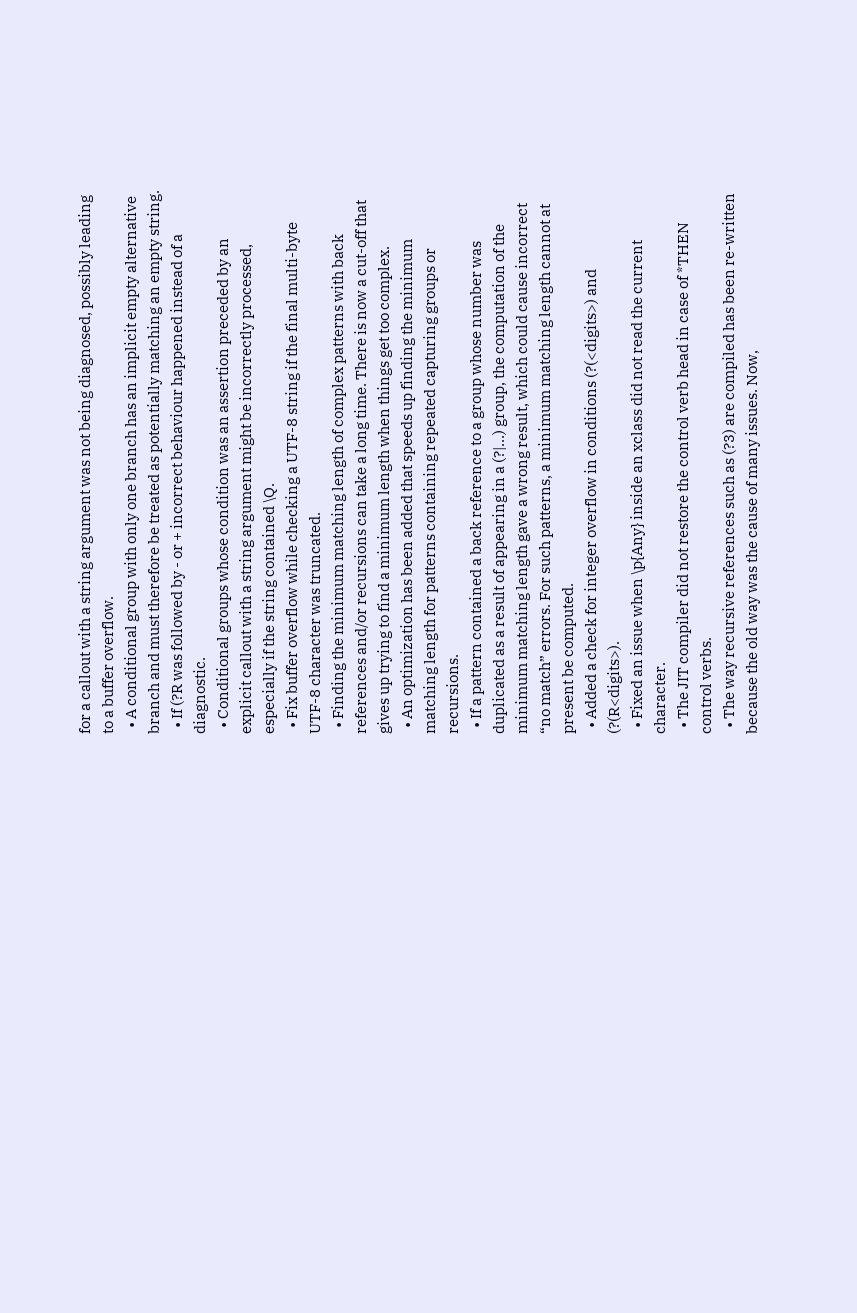for a callout with a string argument was not being diagnosed, possibly leading to a buffer overflow.
  • A conditional group with only one branch has an implicit empty alternative branch and must therefore be treated as potentially matching an empty string.
  • If (?R was followed by - or + incorrect behaviour happened instead of a diagnostic.
  • Conditional groups whose condition was an assertion preceded by an explicit callout with a string argument might be incorrectly processed, especially if the string contained \Q.
  • Fix buffer overflow while checking a UTF-8 string if the final multi-byte UTF-8 character was truncated.
  • Finding the minimum matching length of complex patterns with back references and/or recursions can take a long time. There is now a cut-off that gives up trying to find a minimum length when things get too complex.
  • An optimization has been added that speeds up finding the minimum matching length for patterns containing repeated capturing groups or recursions.
  • If a pattern contained a back reference to a group whose number was duplicated as a result of appearing in a (?|…) group, the computation of the minimum matching length gave a wrong result, which could cause incorrect “no match” errors. For such patterns, a minimum matching length cannot at present be computed.
  • Added a check for integer overflow in conditions (?(<digits>) and (?(R<digits>).
  • Fixed an issue when \p{Any} inside an xclass did not read the current character.
  • The JIT compiler did not restore the control verb head in case of *THEN control verbs.
  • The way recursive references such as (?3) are compiled has been re-written because the old way was the cause of many issues. Now,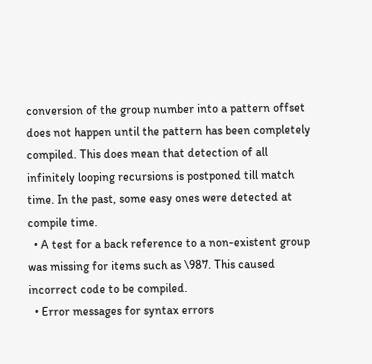conversion of the group number into a pattern offset does not happen until the pattern has been completely compiled. This does mean that detection of all infinitely looping recursions is postponed till match time. In the past, some easy ones were detected at compile time.
  • A test for a back reference to a non-existent group was missing for items such as \987. This caused incorrect code to be compiled.
  • Error messages for syntax errors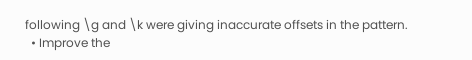following \g and \k were giving inaccurate offsets in the pattern.
  • Improve the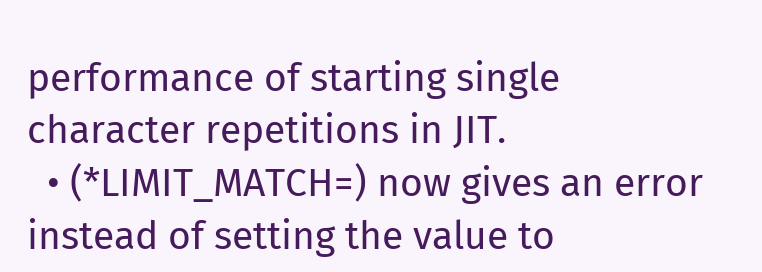performance of starting single character repetitions in JIT.
  • (*LIMIT_MATCH=) now gives an error instead of setting the value to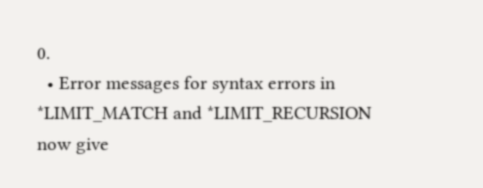0.
  • Error messages for syntax errors in *LIMIT_MATCH and *LIMIT_RECURSION now give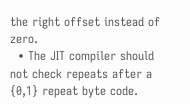the right offset instead of zero.
  • The JIT compiler should not check repeats after a {0,1} repeat byte code.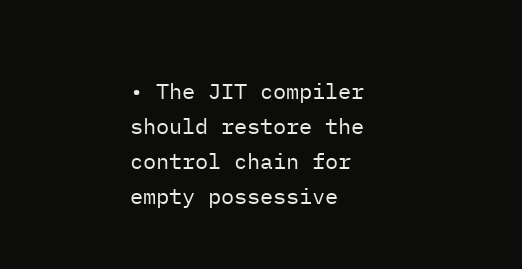• The JIT compiler should restore the control chain for empty possessive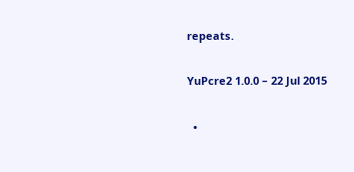repeats.

YuPcre2 1.0.0 – 22 Jul 2015

  •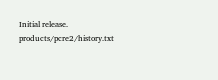Initial release.
products/pcre2/history.txt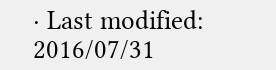· Last modified: 2016/07/31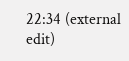22:34 (external edit)